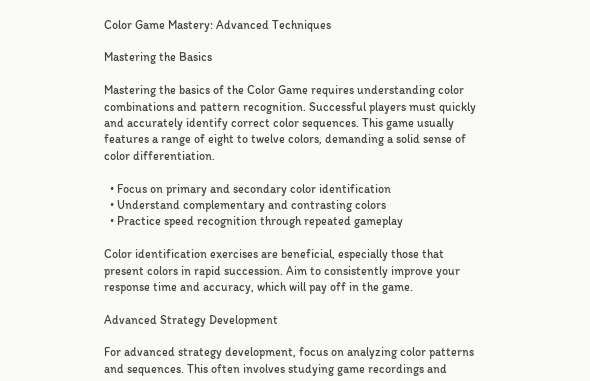Color Game Mastery: Advanced Techniques

Mastering the Basics

Mastering the basics of the Color Game requires understanding color combinations and pattern recognition. Successful players must quickly and accurately identify correct color sequences. This game usually features a range of eight to twelve colors, demanding a solid sense of color differentiation.

  • Focus on primary and secondary color identification
  • Understand complementary and contrasting colors
  • Practice speed recognition through repeated gameplay

Color identification exercises are beneficial, especially those that present colors in rapid succession. Aim to consistently improve your response time and accuracy, which will pay off in the game.

Advanced Strategy Development

For advanced strategy development, focus on analyzing color patterns and sequences. This often involves studying game recordings and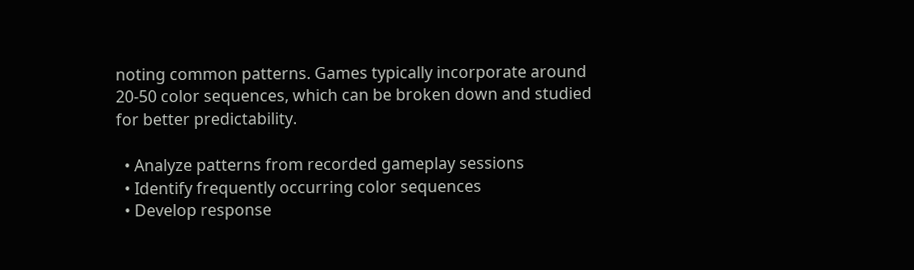noting common patterns. Games typically incorporate around 20-50 color sequences, which can be broken down and studied for better predictability.

  • Analyze patterns from recorded gameplay sessions
  • Identify frequently occurring color sequences
  • Develop response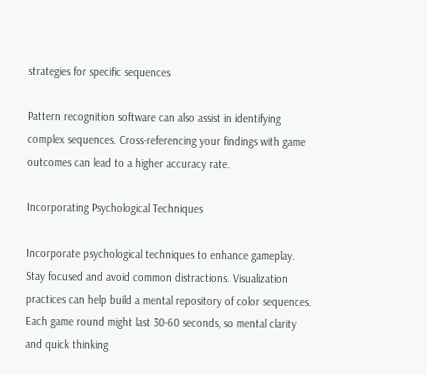strategies for specific sequences

Pattern recognition software can also assist in identifying complex sequences. Cross-referencing your findings with game outcomes can lead to a higher accuracy rate.

Incorporating Psychological Techniques

Incorporate psychological techniques to enhance gameplay. Stay focused and avoid common distractions. Visualization practices can help build a mental repository of color sequences. Each game round might last 30-60 seconds, so mental clarity and quick thinking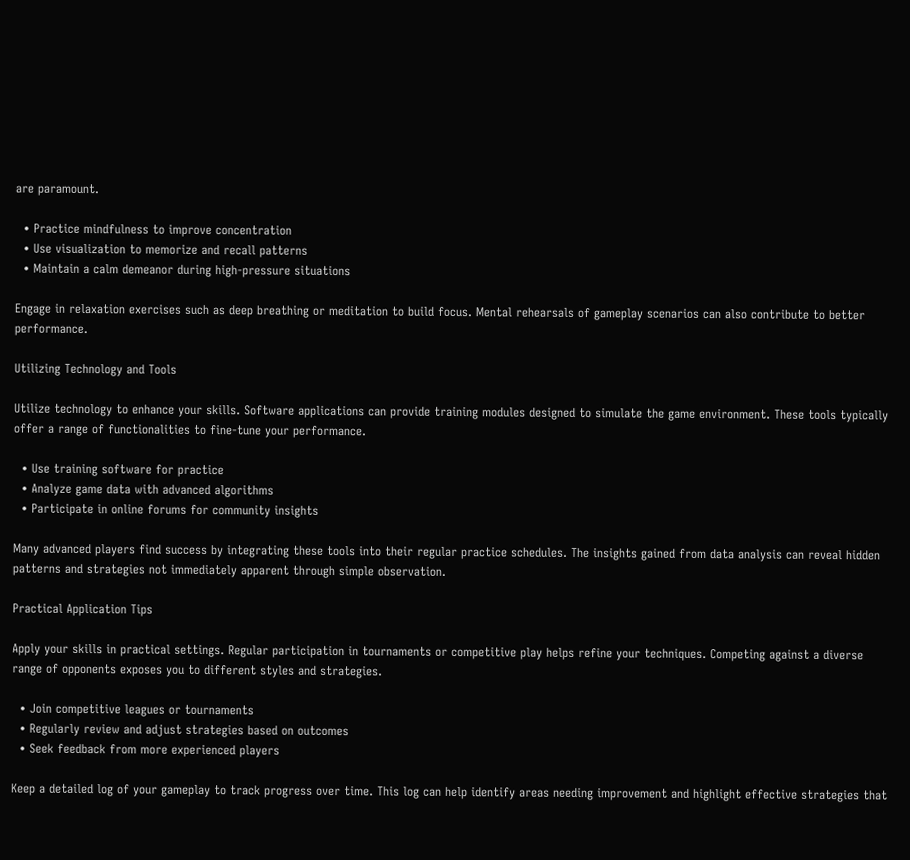are paramount.

  • Practice mindfulness to improve concentration
  • Use visualization to memorize and recall patterns
  • Maintain a calm demeanor during high-pressure situations

Engage in relaxation exercises such as deep breathing or meditation to build focus. Mental rehearsals of gameplay scenarios can also contribute to better performance.

Utilizing Technology and Tools

Utilize technology to enhance your skills. Software applications can provide training modules designed to simulate the game environment. These tools typically offer a range of functionalities to fine-tune your performance.

  • Use training software for practice
  • Analyze game data with advanced algorithms
  • Participate in online forums for community insights

Many advanced players find success by integrating these tools into their regular practice schedules. The insights gained from data analysis can reveal hidden patterns and strategies not immediately apparent through simple observation.

Practical Application Tips

Apply your skills in practical settings. Regular participation in tournaments or competitive play helps refine your techniques. Competing against a diverse range of opponents exposes you to different styles and strategies.

  • Join competitive leagues or tournaments
  • Regularly review and adjust strategies based on outcomes
  • Seek feedback from more experienced players

Keep a detailed log of your gameplay to track progress over time. This log can help identify areas needing improvement and highlight effective strategies that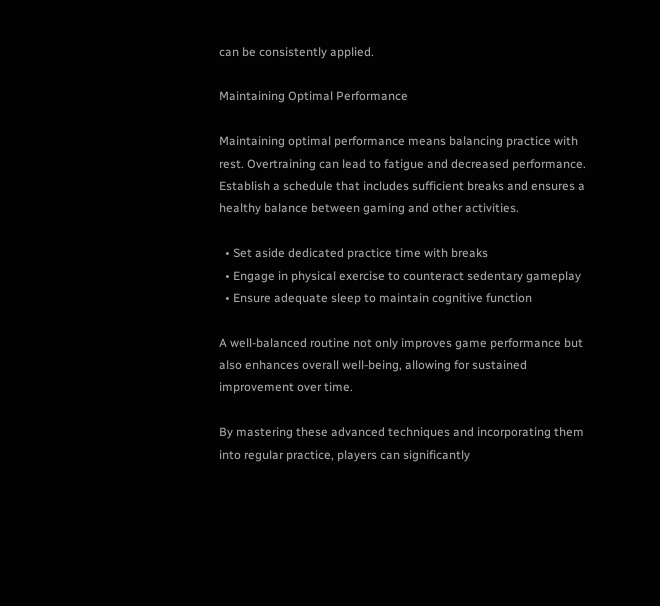can be consistently applied.

Maintaining Optimal Performance

Maintaining optimal performance means balancing practice with rest. Overtraining can lead to fatigue and decreased performance. Establish a schedule that includes sufficient breaks and ensures a healthy balance between gaming and other activities.

  • Set aside dedicated practice time with breaks
  • Engage in physical exercise to counteract sedentary gameplay
  • Ensure adequate sleep to maintain cognitive function

A well-balanced routine not only improves game performance but also enhances overall well-being, allowing for sustained improvement over time.

By mastering these advanced techniques and incorporating them into regular practice, players can significantly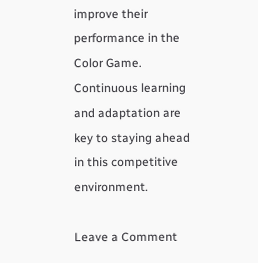improve their performance in the Color Game. Continuous learning and adaptation are key to staying ahead in this competitive environment.

Leave a Comment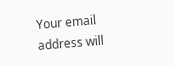Your email address will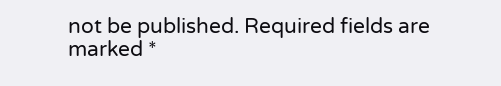not be published. Required fields are marked *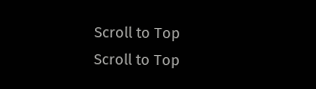Scroll to Top
Scroll to Top